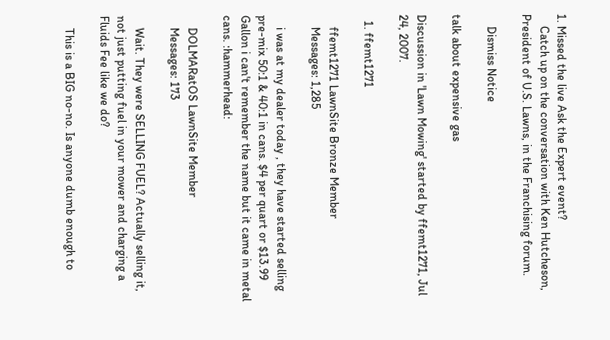1. Missed the live Ask the Expert event?
    Catch up on the conversation with Ken Hutcheson, President of U.S. Lawns, in the Franchising forum.

    Dismiss Notice

talk about expensive gas

Discussion in 'Lawn Mowing' started by ffemt1271, Jul 24, 2007.

  1. ffemt1271

    ffemt1271 LawnSite Bronze Member
    Messages: 1,285

    i was at my dealer today , they have started selling pre-mix 50:1 & 40:1 in cans. $4 per quart or $13.99 Gallon i can't remember the name but it came in metal cans. :hammerhead:

    DOLMARatOS LawnSite Member
    Messages: 173

    Wait. They were SELLING FUEL? Actually selling it, not just putting fuel in your mower and charging a Fluids Fee like we do?

    This is a BIG no-no. Is anyone dumb enough to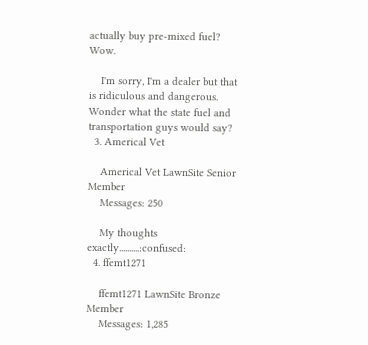actually buy pre-mixed fuel? Wow.

    I'm sorry, I'm a dealer but that is ridiculous and dangerous. Wonder what the state fuel and transportation guys would say?
  3. Americal Vet

    Americal Vet LawnSite Senior Member
    Messages: 250

    My thoughts exactly..........:confused:
  4. ffemt1271

    ffemt1271 LawnSite Bronze Member
    Messages: 1,285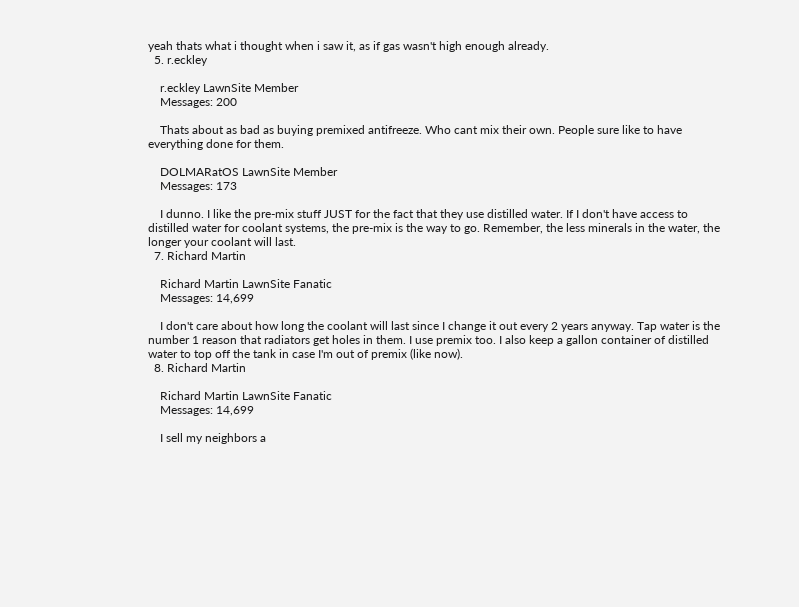yeah thats what i thought when i saw it, as if gas wasn't high enough already.
  5. r.eckley

    r.eckley LawnSite Member
    Messages: 200

    Thats about as bad as buying premixed antifreeze. Who cant mix their own. People sure like to have everything done for them.

    DOLMARatOS LawnSite Member
    Messages: 173

    I dunno. I like the pre-mix stuff JUST for the fact that they use distilled water. If I don't have access to distilled water for coolant systems, the pre-mix is the way to go. Remember, the less minerals in the water, the longer your coolant will last.
  7. Richard Martin

    Richard Martin LawnSite Fanatic
    Messages: 14,699

    I don't care about how long the coolant will last since I change it out every 2 years anyway. Tap water is the number 1 reason that radiators get holes in them. I use premix too. I also keep a gallon container of distilled water to top off the tank in case I'm out of premix (like now).
  8. Richard Martin

    Richard Martin LawnSite Fanatic
    Messages: 14,699

    I sell my neighbors a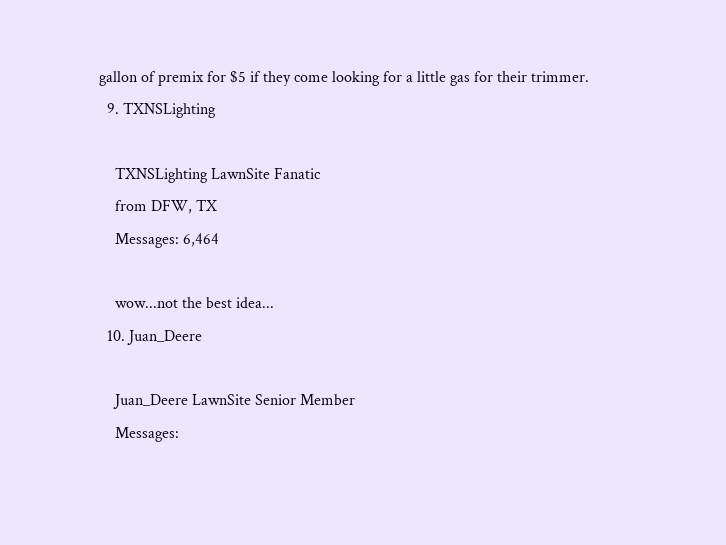gallon of premix for $5 if they come looking for a little gas for their trimmer.
  9. TXNSLighting

    TXNSLighting LawnSite Fanatic
    from DFW, TX
    Messages: 6,464

    wow...not the best idea...
  10. Juan_Deere

    Juan_Deere LawnSite Senior Member
    Messages: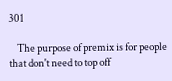301

    The purpose of premix is for people that don't need to top off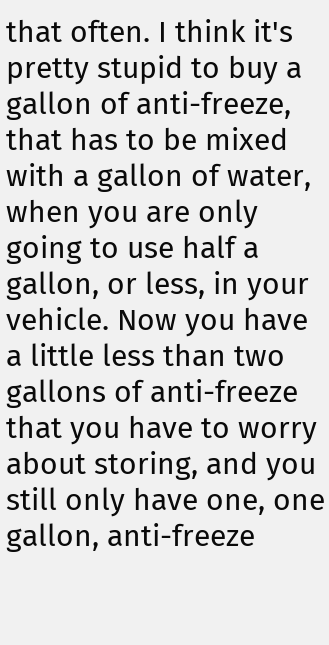that often. I think it's pretty stupid to buy a gallon of anti-freeze, that has to be mixed with a gallon of water, when you are only going to use half a gallon, or less, in your vehicle. Now you have a little less than two gallons of anti-freeze that you have to worry about storing, and you still only have one, one gallon, anti-freeze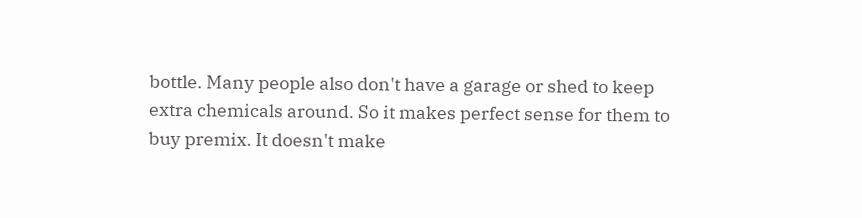bottle. Many people also don't have a garage or shed to keep extra chemicals around. So it makes perfect sense for them to buy premix. It doesn't make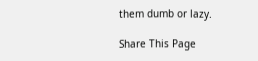them dumb or lazy.

Share This Page